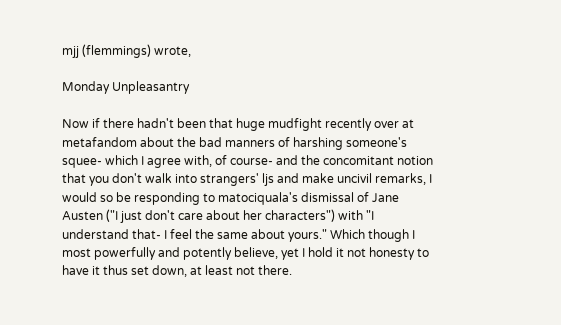mjj (flemmings) wrote,

Monday Unpleasantry

Now if there hadn't been that huge mudfight recently over at metafandom about the bad manners of harshing someone's squee- which I agree with, of course- and the concomitant notion that you don't walk into strangers' ljs and make uncivil remarks, I would so be responding to matociquala's dismissal of Jane Austen ("I just don't care about her characters") with "I understand that- I feel the same about yours." Which though I most powerfully and potently believe, yet I hold it not honesty to have it thus set down, at least not there.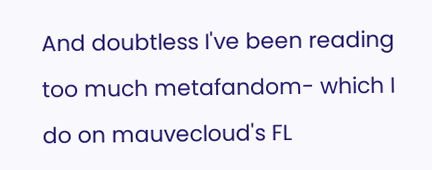And doubtless I've been reading too much metafandom- which I do on mauvecloud's FL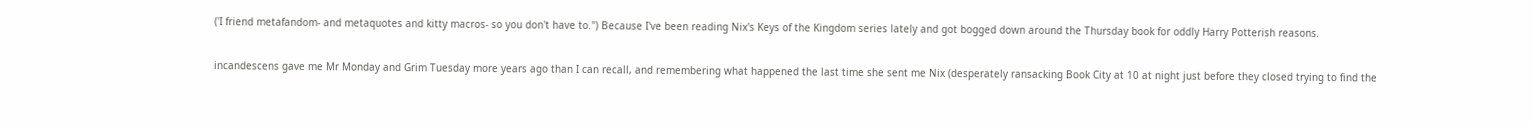('I friend metafandom- and metaquotes and kitty macros- so you don't have to.") Because I've been reading Nix's Keys of the Kingdom series lately and got bogged down around the Thursday book for oddly Harry Potterish reasons.

incandescens gave me Mr Monday and Grim Tuesday more years ago than I can recall, and remembering what happened the last time she sent me Nix (desperately ransacking Book City at 10 at night just before they closed trying to find the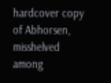hardcover copy of Abhorsen, misshelved among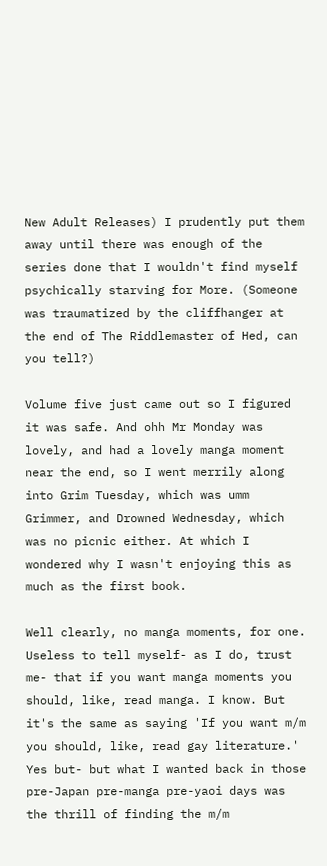New Adult Releases) I prudently put them away until there was enough of the series done that I wouldn't find myself psychically starving for More. (Someone was traumatized by the cliffhanger at the end of The Riddlemaster of Hed, can you tell?)

Volume five just came out so I figured it was safe. And ohh Mr Monday was lovely, and had a lovely manga moment near the end, so I went merrily along into Grim Tuesday, which was umm Grimmer, and Drowned Wednesday, which was no picnic either. At which I wondered why I wasn't enjoying this as much as the first book.

Well clearly, no manga moments, for one. Useless to tell myself- as I do, trust me- that if you want manga moments you should, like, read manga. I know. But it's the same as saying 'If you want m/m you should, like, read gay literature.' Yes but- but what I wanted back in those pre-Japan pre-manga pre-yaoi days was the thrill of finding the m/m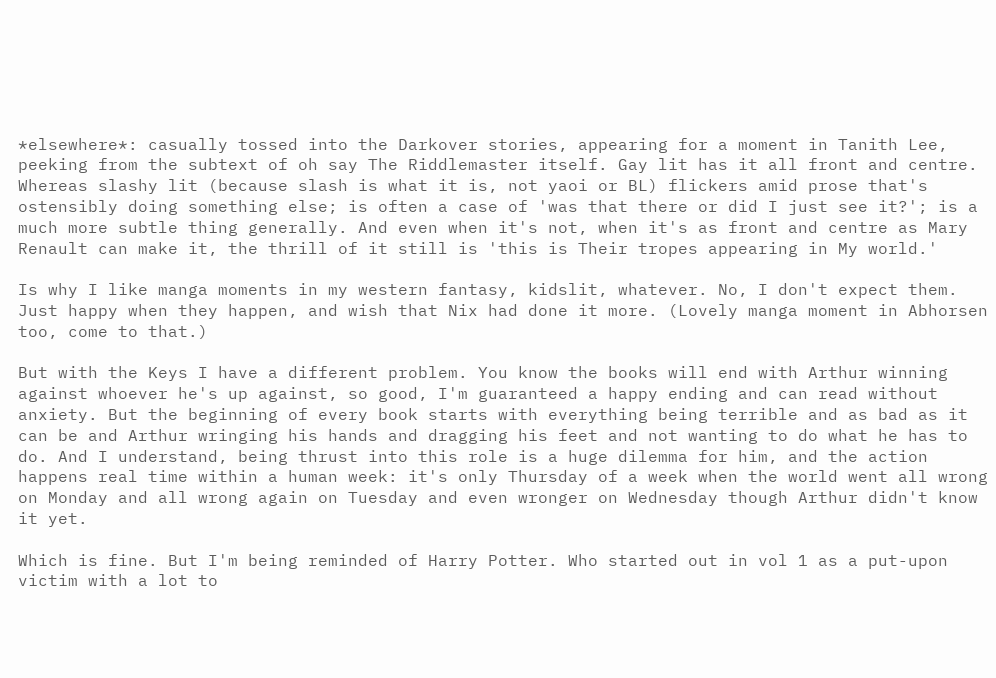*elsewhere*: casually tossed into the Darkover stories, appearing for a moment in Tanith Lee, peeking from the subtext of oh say The Riddlemaster itself. Gay lit has it all front and centre. Whereas slashy lit (because slash is what it is, not yaoi or BL) flickers amid prose that's ostensibly doing something else; is often a case of 'was that there or did I just see it?'; is a much more subtle thing generally. And even when it's not, when it's as front and centre as Mary Renault can make it, the thrill of it still is 'this is Their tropes appearing in My world.'

Is why I like manga moments in my western fantasy, kidslit, whatever. No, I don't expect them. Just happy when they happen, and wish that Nix had done it more. (Lovely manga moment in Abhorsen too, come to that.)

But with the Keys I have a different problem. You know the books will end with Arthur winning against whoever he's up against, so good, I'm guaranteed a happy ending and can read without anxiety. But the beginning of every book starts with everything being terrible and as bad as it can be and Arthur wringing his hands and dragging his feet and not wanting to do what he has to do. And I understand, being thrust into this role is a huge dilemma for him, and the action happens real time within a human week: it's only Thursday of a week when the world went all wrong on Monday and all wrong again on Tuesday and even wronger on Wednesday though Arthur didn't know it yet.

Which is fine. But I'm being reminded of Harry Potter. Who started out in vol 1 as a put-upon victim with a lot to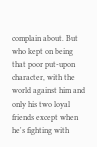complain about. But who kept on being that poor put-upon character, with the world against him and only his two loyal friends except when he's fighting with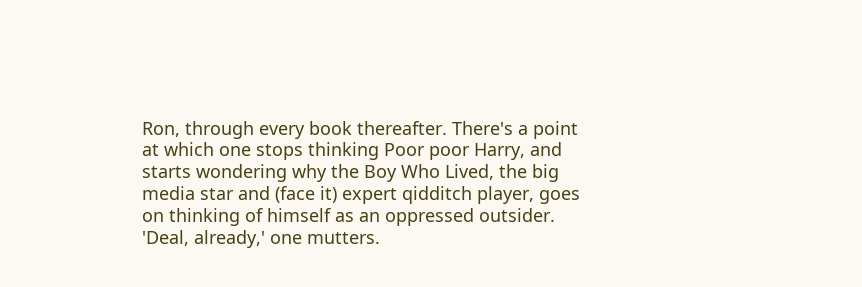Ron, through every book thereafter. There's a point at which one stops thinking Poor poor Harry, and starts wondering why the Boy Who Lived, the big media star and (face it) expert qidditch player, goes on thinking of himself as an oppressed outsider. 'Deal, already,' one mutters.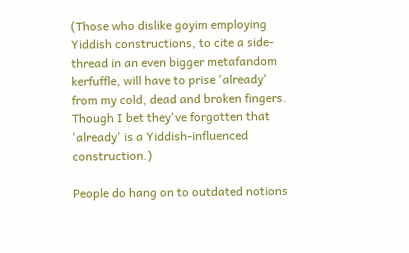(Those who dislike goyim employing Yiddish constructions, to cite a side-thread in an even bigger metafandom kerfuffle, will have to prise 'already' from my cold, dead and broken fingers. Though I bet they've forgotten that 'already' is a Yiddish-influenced construction.)

People do hang on to outdated notions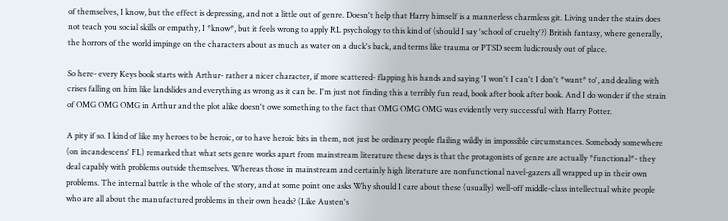of themselves, I know, but the effect is depressing, and not a little out of genre. Doesn't help that Harry himself is a mannerless charmless git. Living under the stairs does not teach you social skills or empathy, I *know*, but it feels wrong to apply RL psychology to this kind of (should I say 'school of cruelty'?) British fantasy, where generally, the horrors of the world impinge on the characters about as much as water on a duck's back, and terms like trauma or PTSD seem ludicrously out of place.

So here- every Keys book starts with Arthur- rather a nicer character, if more scattered- flapping his hands and saying 'I won't I can't I don't *want* to', and dealing with crises falling on him like landslides and everything as wrong as it can be. I'm just not finding this a terribly fun read, book after book after book. And I do wonder if the strain of OMG OMG OMG in Arthur and the plot alike doesn't owe something to the fact that OMG OMG OMG was evidently very successful with Harry Potter.

A pity if so. I kind of like my heroes to be heroic, or to have heroic bits in them, not just be ordinary people flailing wildly in impossible circumstances. Somebody somewhere (on incandescens' FL) remarked that what sets genre works apart from mainstream literature these days is that the protagonists of genre are actually *functional*- they deal capably with problems outside themselves. Whereas those in mainstream and certainly high literature are nonfunctional navel-gazers all wrapped up in their own problems. The internal battle is the whole of the story, and at some point one asks Why should I care about these (usually) well-off middle-class intellectual white people who are all about the manufactured problems in their own heads? (Like Austen's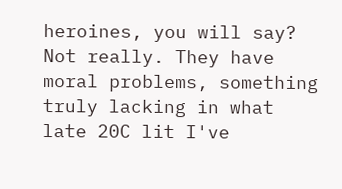heroines, you will say? Not really. They have moral problems, something truly lacking in what late 20C lit I've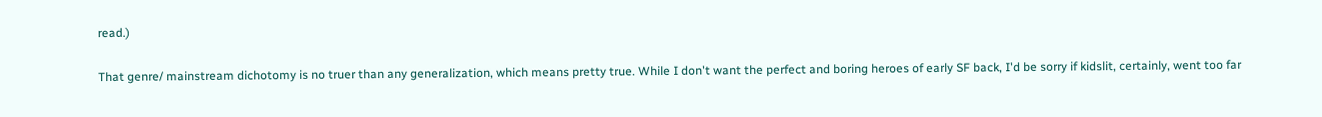read.)

That genre/ mainstream dichotomy is no truer than any generalization, which means pretty true. While I don't want the perfect and boring heroes of early SF back, I'd be sorry if kidslit, certainly, went too far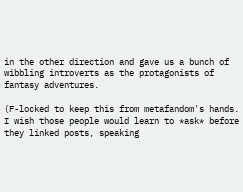in the other direction and gave us a bunch of wibbling introverts as the protagonists of fantasy adventures.

(F-locked to keep this from metafandom's hands. I wish those people would learn to *ask* before they linked posts, speaking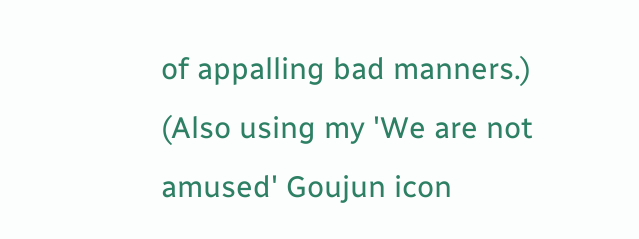of appalling bad manners.) (Also using my 'We are not amused' Goujun icon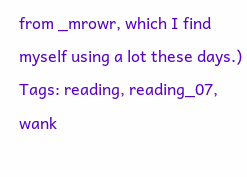from _mrowr, which I find myself using a lot these days.)
Tags: reading, reading_07, wank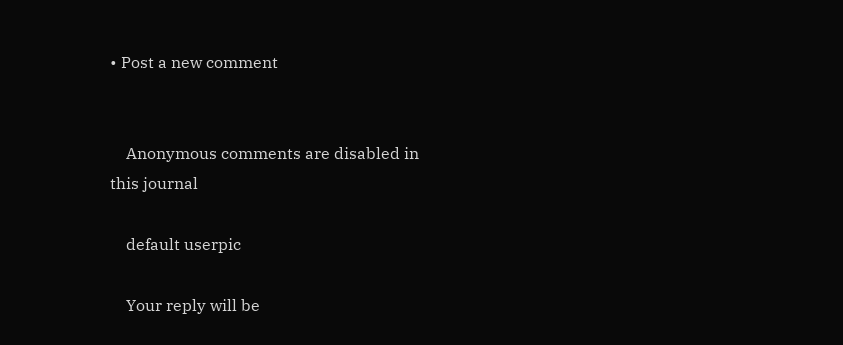• Post a new comment


    Anonymous comments are disabled in this journal

    default userpic

    Your reply will be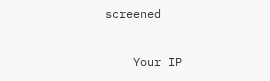screened

    Your IP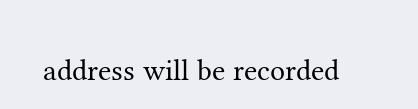address will be recorded